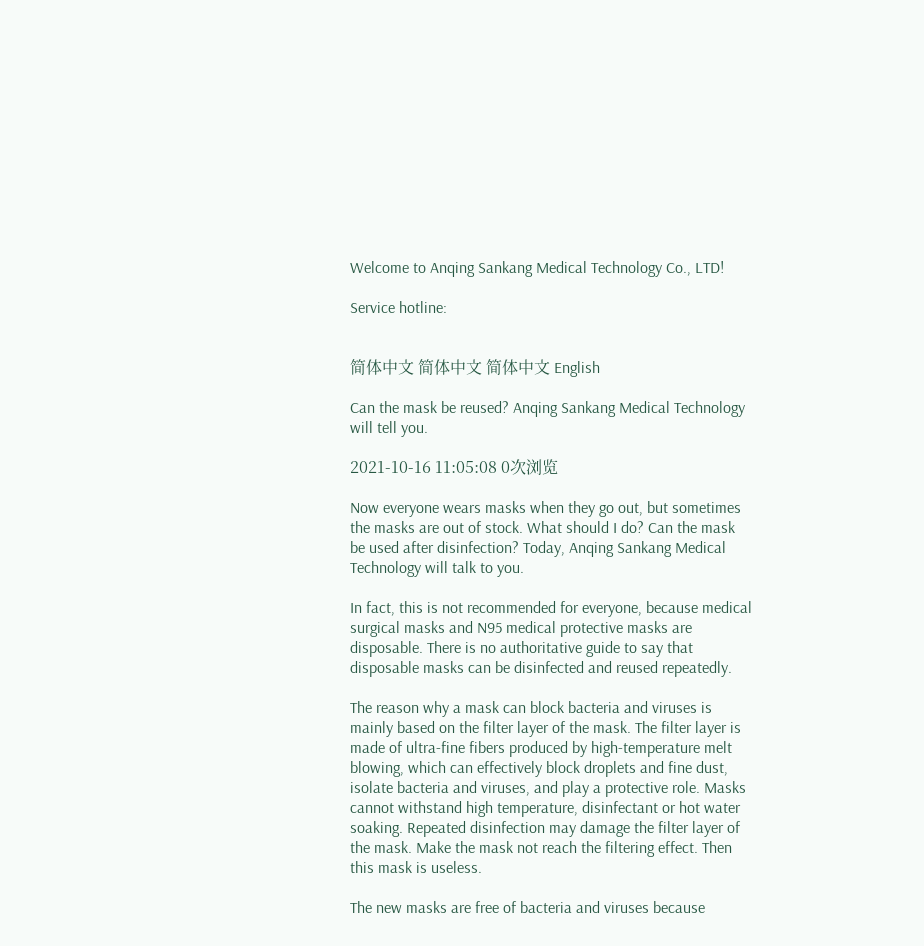Welcome to Anqing Sankang Medical Technology Co., LTD!

Service hotline:


简体中文 简体中文 简体中文 English

Can the mask be reused? Anqing Sankang Medical Technology will tell you.

2021-10-16 11:05:08 0次浏览

Now everyone wears masks when they go out, but sometimes the masks are out of stock. What should I do? Can the mask be used after disinfection? Today, Anqing Sankang Medical Technology will talk to you.

In fact, this is not recommended for everyone, because medical surgical masks and N95 medical protective masks are disposable. There is no authoritative guide to say that disposable masks can be disinfected and reused repeatedly.

The reason why a mask can block bacteria and viruses is mainly based on the filter layer of the mask. The filter layer is made of ultra-fine fibers produced by high-temperature melt blowing, which can effectively block droplets and fine dust, isolate bacteria and viruses, and play a protective role. Masks cannot withstand high temperature, disinfectant or hot water soaking. Repeated disinfection may damage the filter layer of the mask. Make the mask not reach the filtering effect. Then this mask is useless.

The new masks are free of bacteria and viruses because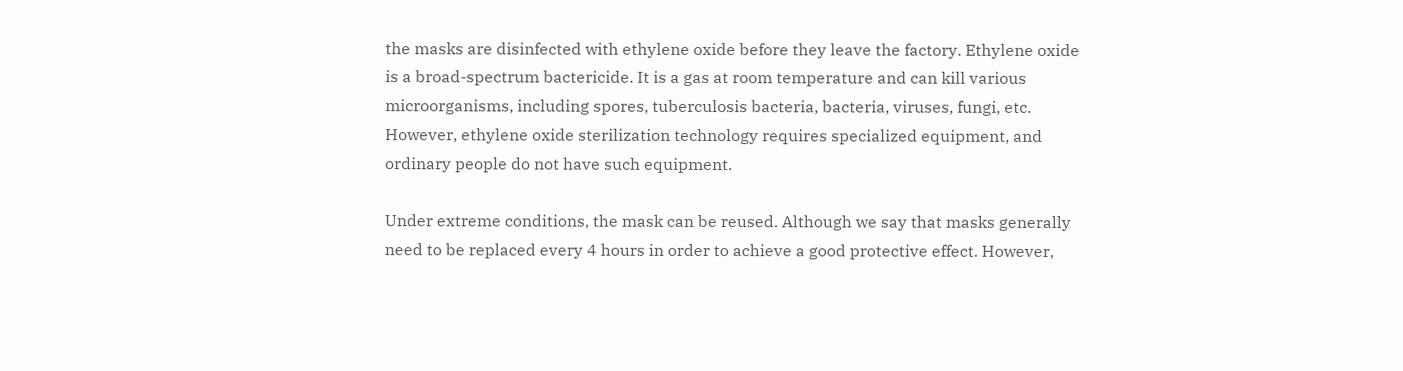the masks are disinfected with ethylene oxide before they leave the factory. Ethylene oxide is a broad-spectrum bactericide. It is a gas at room temperature and can kill various microorganisms, including spores, tuberculosis bacteria, bacteria, viruses, fungi, etc. However, ethylene oxide sterilization technology requires specialized equipment, and ordinary people do not have such equipment.

Under extreme conditions, the mask can be reused. Although we say that masks generally need to be replaced every 4 hours in order to achieve a good protective effect. However,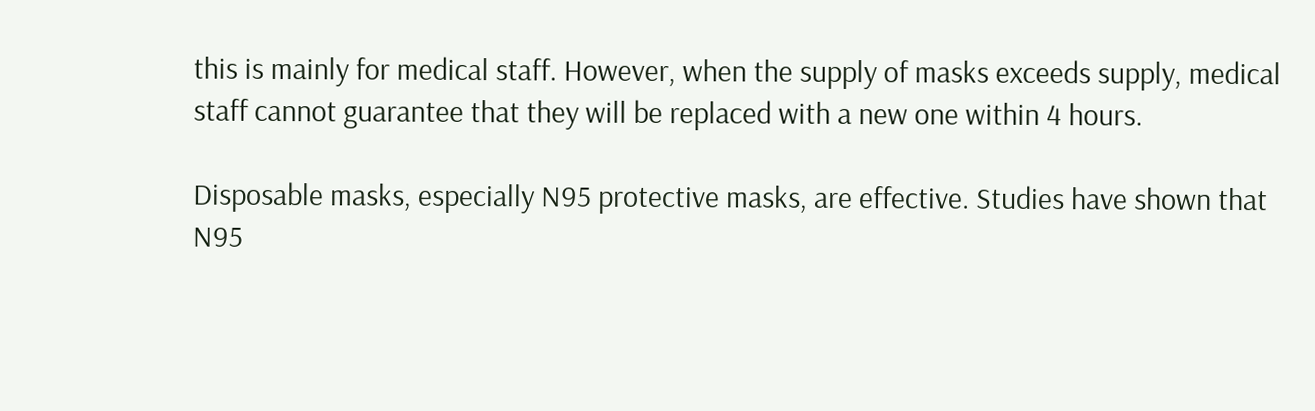this is mainly for medical staff. However, when the supply of masks exceeds supply, medical staff cannot guarantee that they will be replaced with a new one within 4 hours.

Disposable masks, especially N95 protective masks, are effective. Studies have shown that N95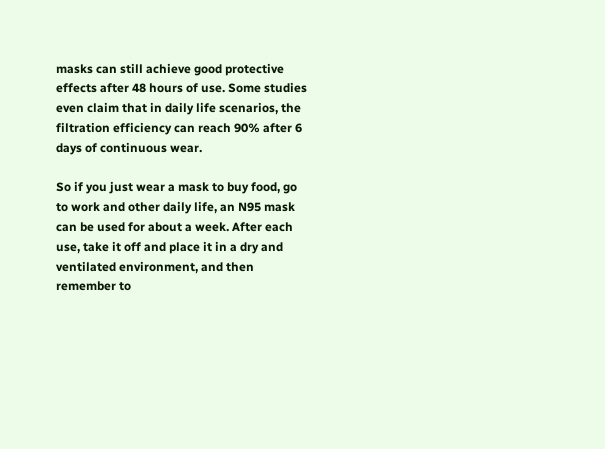masks can still achieve good protective effects after 48 hours of use. Some studies even claim that in daily life scenarios, the filtration efficiency can reach 90% after 6 days of continuous wear.

So if you just wear a mask to buy food, go to work and other daily life, an N95 mask can be used for about a week. After each use, take it off and place it in a dry and ventilated environment, and then remember to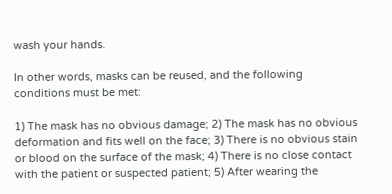wash your hands.

In other words, masks can be reused, and the following conditions must be met:

1) The mask has no obvious damage; 2) The mask has no obvious deformation and fits well on the face; 3) There is no obvious stain or blood on the surface of the mask; 4) There is no close contact with the patient or suspected patient; 5) After wearing the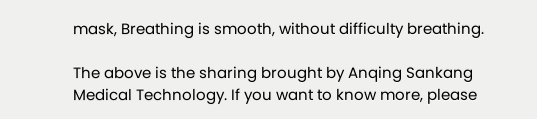mask, Breathing is smooth, without difficulty breathing.

The above is the sharing brought by Anqing Sankang Medical Technology. If you want to know more, please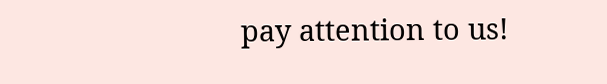pay attention to us!